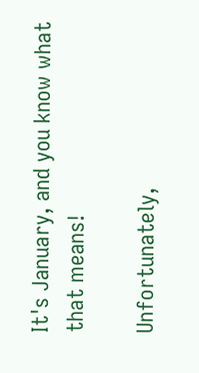It's January, and you know what that means!

Unfortunately,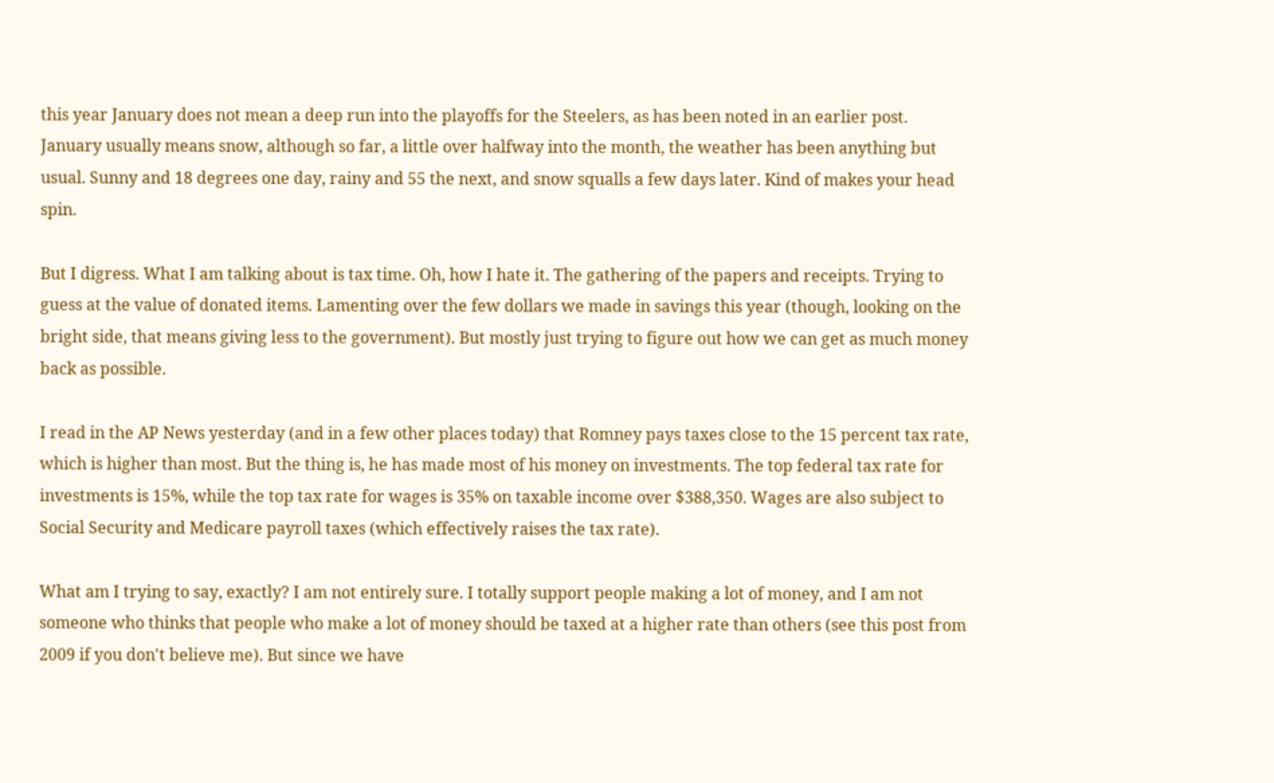this year January does not mean a deep run into the playoffs for the Steelers, as has been noted in an earlier post. January usually means snow, although so far, a little over halfway into the month, the weather has been anything but usual. Sunny and 18 degrees one day, rainy and 55 the next, and snow squalls a few days later. Kind of makes your head spin.

But I digress. What I am talking about is tax time. Oh, how I hate it. The gathering of the papers and receipts. Trying to guess at the value of donated items. Lamenting over the few dollars we made in savings this year (though, looking on the bright side, that means giving less to the government). But mostly just trying to figure out how we can get as much money back as possible.

I read in the AP News yesterday (and in a few other places today) that Romney pays taxes close to the 15 percent tax rate, which is higher than most. But the thing is, he has made most of his money on investments. The top federal tax rate for investments is 15%, while the top tax rate for wages is 35% on taxable income over $388,350. Wages are also subject to Social Security and Medicare payroll taxes (which effectively raises the tax rate).

What am I trying to say, exactly? I am not entirely sure. I totally support people making a lot of money, and I am not someone who thinks that people who make a lot of money should be taxed at a higher rate than others (see this post from 2009 if you don't believe me). But since we have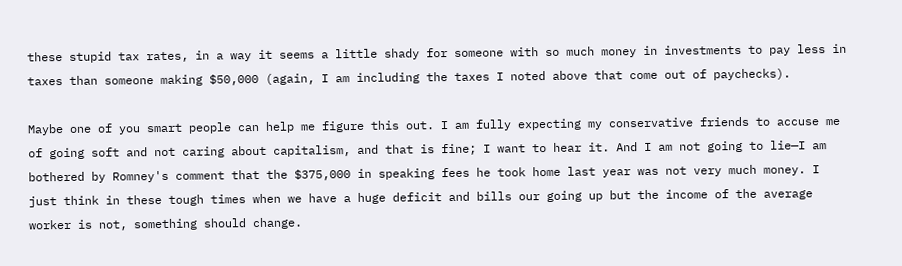these stupid tax rates, in a way it seems a little shady for someone with so much money in investments to pay less in taxes than someone making $50,000 (again, I am including the taxes I noted above that come out of paychecks).

Maybe one of you smart people can help me figure this out. I am fully expecting my conservative friends to accuse me of going soft and not caring about capitalism, and that is fine; I want to hear it. And I am not going to lie—I am bothered by Romney's comment that the $375,000 in speaking fees he took home last year was not very much money. I just think in these tough times when we have a huge deficit and bills our going up but the income of the average worker is not, something should change.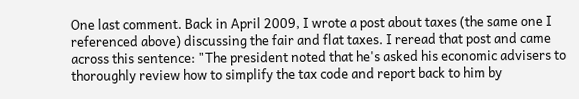One last comment. Back in April 2009, I wrote a post about taxes (the same one I referenced above) discussing the fair and flat taxes. I reread that post and came across this sentence: "The president noted that he's asked his economic advisers to thoroughly review how to simplify the tax code and report back to him by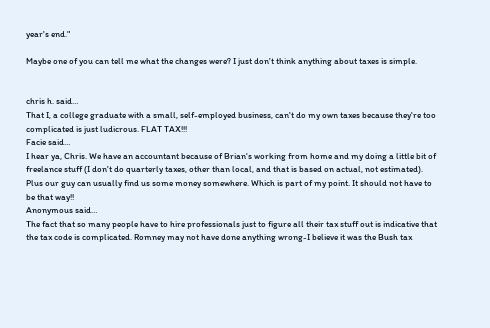year's end."

Maybe one of you can tell me what the changes were? I just don't think anything about taxes is simple.


chris h. said…
That I, a college graduate with a small, self-employed business, can't do my own taxes because they're too complicated is just ludicrous. FLAT TAX!!!
Facie said…
I hear ya, Chris. We have an accountant because of Brian's working from home and my doing a little bit of freelance stuff (I don't do quarterly taxes, other than local, and that is based on actual, not estimated). Plus our guy can usually find us some money somewhere. Which is part of my point. It should not have to be that way!!
Anonymous said…
The fact that so many people have to hire professionals just to figure all their tax stuff out is indicative that the tax code is complicated. Romney may not have done anything wrong-I believe it was the Bush tax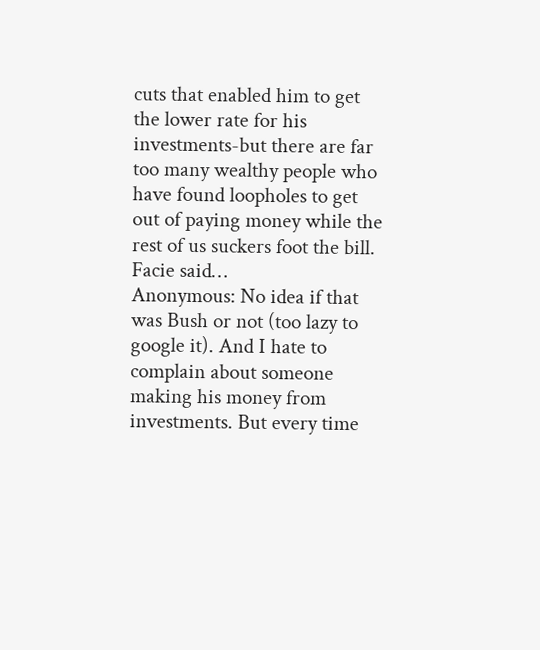cuts that enabled him to get the lower rate for his investments-but there are far too many wealthy people who have found loopholes to get out of paying money while the rest of us suckers foot the bill.
Facie said…
Anonymous: No idea if that was Bush or not (too lazy to google it). And I hate to complain about someone making his money from investments. But every time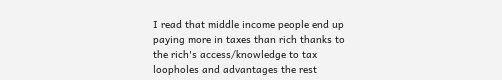I read that middle income people end up paying more in taxes than rich thanks to the rich's access/knowledge to tax loopholes and advantages the rest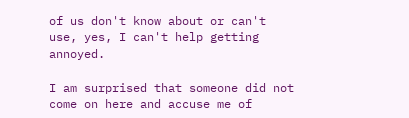of us don't know about or can't use, yes, I can't help getting annoyed.

I am surprised that someone did not come on here and accuse me of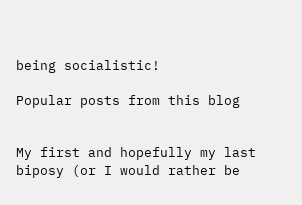being socialistic!

Popular posts from this blog


My first and hopefully my last biposy (or I would rather be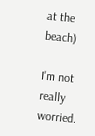at the beach)

I'm not really worried.